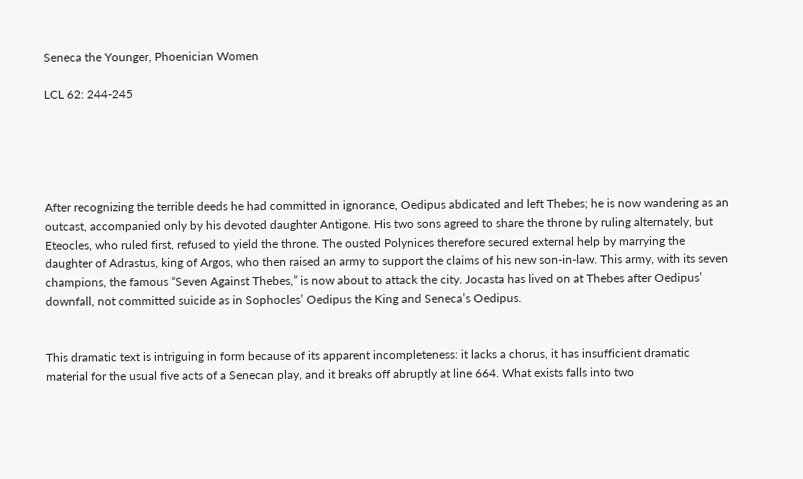Seneca the Younger, Phoenician Women

LCL 62: 244-245





After recognizing the terrible deeds he had committed in ignorance, Oedipus abdicated and left Thebes; he is now wandering as an outcast, accompanied only by his devoted daughter Antigone. His two sons agreed to share the throne by ruling alternately, but Eteocles, who ruled first, refused to yield the throne. The ousted Polynices therefore secured external help by marrying the daughter of Adrastus, king of Argos, who then raised an army to support the claims of his new son-in-law. This army, with its seven champions, the famous “Seven Against Thebes,” is now about to attack the city. Jocasta has lived on at Thebes after Oedipus’ downfall, not committed suicide as in Sophocles’ Oedipus the King and Seneca’s Oedipus.


This dramatic text is intriguing in form because of its apparent incompleteness: it lacks a chorus, it has insufficient dramatic material for the usual five acts of a Senecan play, and it breaks off abruptly at line 664. What exists falls into two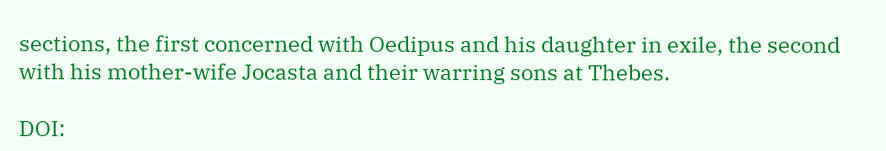sections, the first concerned with Oedipus and his daughter in exile, the second with his mother-wife Jocasta and their warring sons at Thebes.

DOI: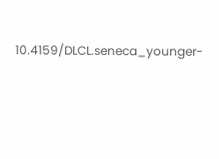10.4159/DLCL.seneca_younger-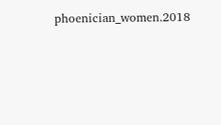phoenician_women.2018